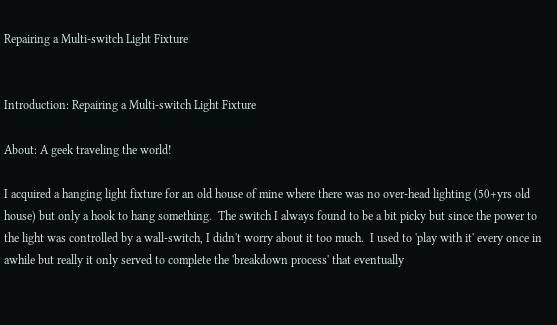Repairing a Multi-switch Light Fixture


Introduction: Repairing a Multi-switch Light Fixture

About: A geek traveling the world!

I acquired a hanging light fixture for an old house of mine where there was no over-head lighting (50+yrs old house) but only a hook to hang something.  The switch I always found to be a bit picky but since the power to the light was controlled by a wall-switch, I didn't worry about it too much.  I used to 'play with it' every once in awhile but really it only served to complete the 'breakdown process' that eventually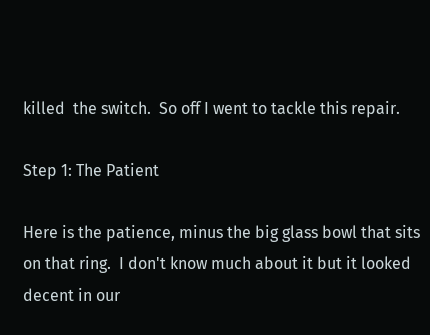killed  the switch.  So off I went to tackle this repair.

Step 1: The Patient

Here is the patience, minus the big glass bowl that sits on that ring.  I don't know much about it but it looked decent in our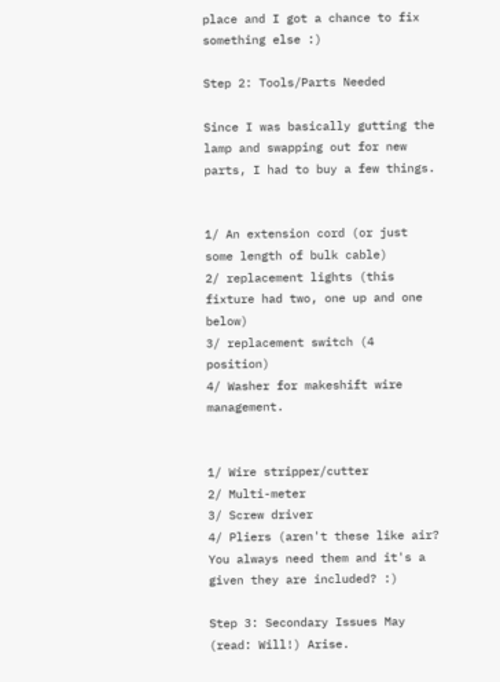place and I got a chance to fix something else :)

Step 2: Tools/Parts Needed

Since I was basically gutting the lamp and swapping out for new parts, I had to buy a few things.


1/ An extension cord (or just some length of bulk cable)
2/ replacement lights (this fixture had two, one up and one below)
3/ replacement switch (4 position)
4/ Washer for makeshift wire management.


1/ Wire stripper/cutter
2/ Multi-meter
3/ Screw driver
4/ Pliers (aren't these like air?  You always need them and it's a given they are included? :)

Step 3: Secondary Issues May (read: Will!) Arise.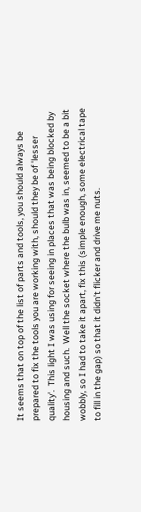It seems that on top of the list of parts and tools, you should always be prepared to fix the tools you are working with, should they be of 'lesser quality'.  This light I was using for seeing in places that was being blocked by housing and such.  Well the socket where the bulb was in, seemed to be a bit wobbly, so I had to take it apart, fix this (simple enough, some electrical tape to fill in the gap) so that it didn't flicker and drive me nuts.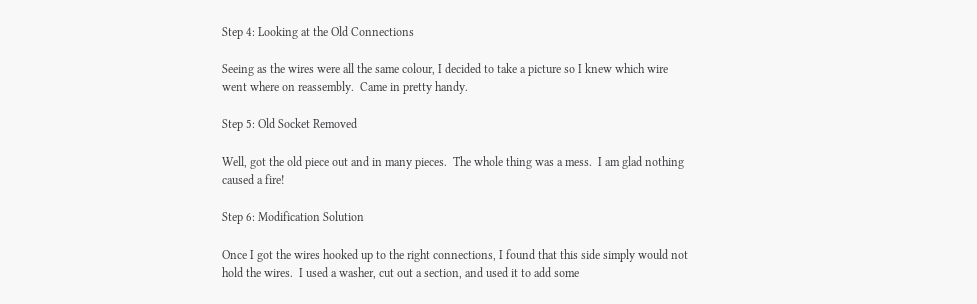Step 4: Looking at the Old Connections

Seeing as the wires were all the same colour, I decided to take a picture so I knew which wire went where on reassembly.  Came in pretty handy.

Step 5: Old Socket Removed

Well, got the old piece out and in many pieces.  The whole thing was a mess.  I am glad nothing caused a fire!

Step 6: Modification Solution

Once I got the wires hooked up to the right connections, I found that this side simply would not hold the wires.  I used a washer, cut out a section, and used it to add some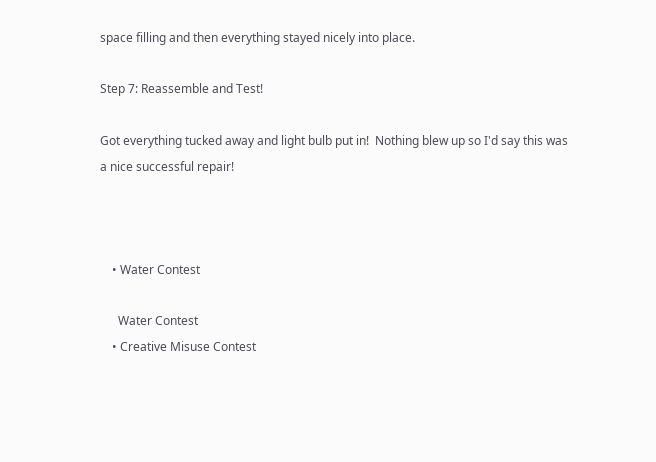space filling and then everything stayed nicely into place.

Step 7: Reassemble and Test!

Got everything tucked away and light bulb put in!  Nothing blew up so I'd say this was a nice successful repair!



    • Water Contest

      Water Contest
    • Creative Misuse Contest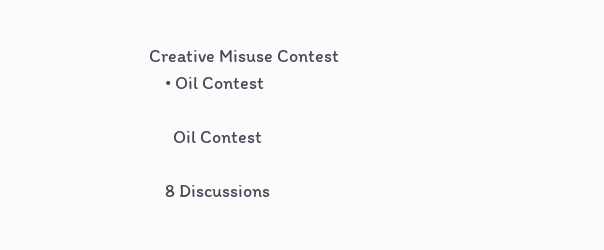Creative Misuse Contest
    • Oil Contest

      Oil Contest

    8 Discussions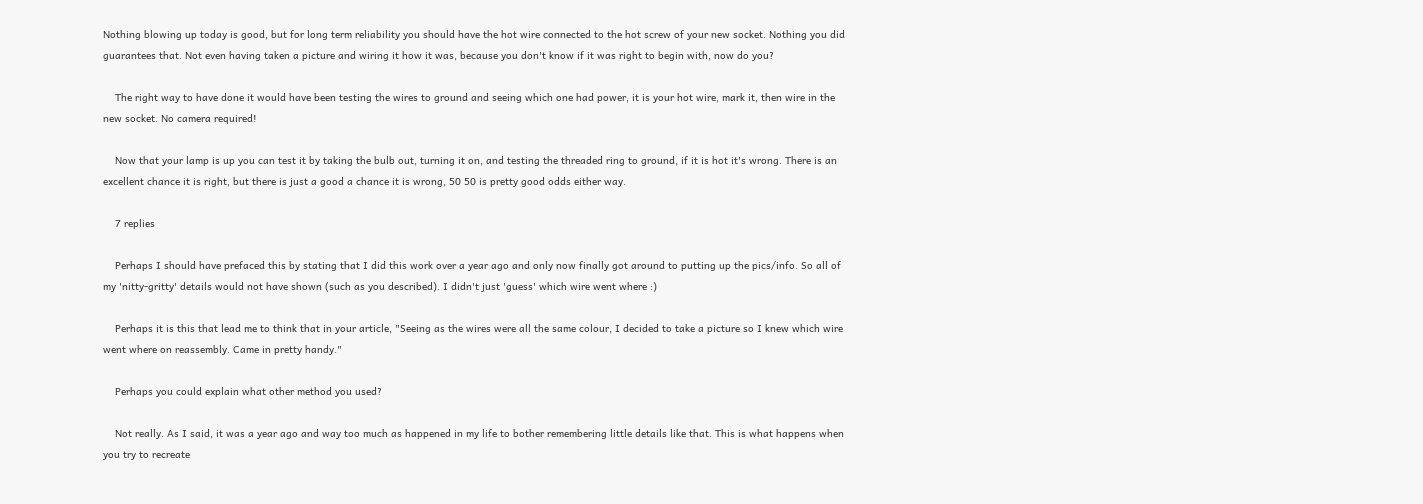Nothing blowing up today is good, but for long term reliability you should have the hot wire connected to the hot screw of your new socket. Nothing you did guarantees that. Not even having taken a picture and wiring it how it was, because you don't know if it was right to begin with, now do you?

    The right way to have done it would have been testing the wires to ground and seeing which one had power, it is your hot wire, mark it, then wire in the new socket. No camera required!

    Now that your lamp is up you can test it by taking the bulb out, turning it on, and testing the threaded ring to ground, if it is hot it's wrong. There is an excellent chance it is right, but there is just a good a chance it is wrong, 50 50 is pretty good odds either way.

    7 replies

    Perhaps I should have prefaced this by stating that I did this work over a year ago and only now finally got around to putting up the pics/info. So all of my 'nitty-gritty' details would not have shown (such as you described). I didn't just 'guess' which wire went where :)

    Perhaps it is this that lead me to think that in your article, "Seeing as the wires were all the same colour, I decided to take a picture so I knew which wire went where on reassembly. Came in pretty handy."

    Perhaps you could explain what other method you used?

    Not really. As I said, it was a year ago and way too much as happened in my life to bother remembering little details like that. This is what happens when you try to recreate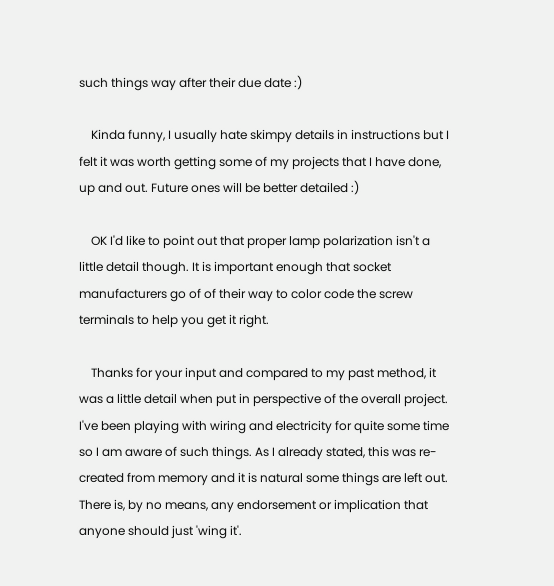such things way after their due date :)

    Kinda funny, I usually hate skimpy details in instructions but I felt it was worth getting some of my projects that I have done, up and out. Future ones will be better detailed :)

    OK I'd like to point out that proper lamp polarization isn't a little detail though. It is important enough that socket manufacturers go of of their way to color code the screw terminals to help you get it right.

    Thanks for your input and compared to my past method, it was a little detail when put in perspective of the overall project. I've been playing with wiring and electricity for quite some time so I am aware of such things. As I already stated, this was re-created from memory and it is natural some things are left out. There is, by no means, any endorsement or implication that anyone should just 'wing it'.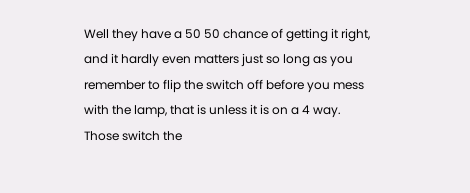Well they have a 50 50 chance of getting it right, and it hardly even matters just so long as you remember to flip the switch off before you mess with the lamp, that is unless it is on a 4 way. Those switch the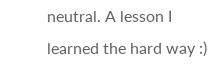neutral. A lesson I learned the hard way :)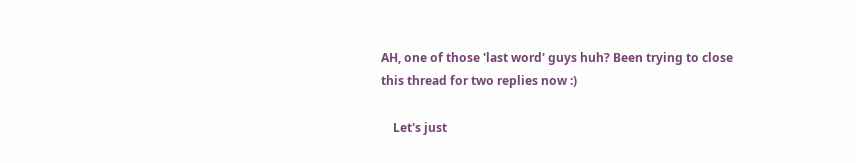AH, one of those 'last word' guys huh? Been trying to close this thread for two replies now :)

    Let's just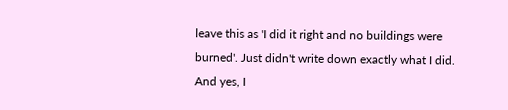leave this as 'I did it right and no buildings were burned'. Just didn't write down exactly what I did. And yes, I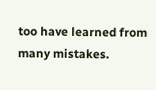too have learned from many mistakes.